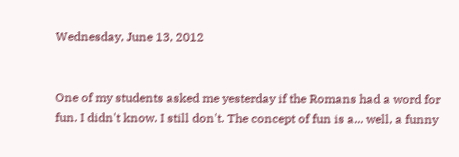Wednesday, June 13, 2012


One of my students asked me yesterday if the Romans had a word for fun. I didn't know. I still don't. The concept of fun is a... well, a funny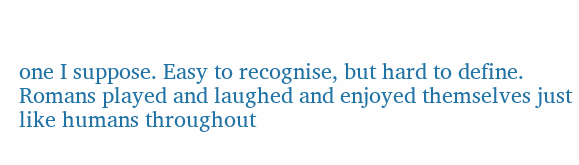one I suppose. Easy to recognise, but hard to define. Romans played and laughed and enjoyed themselves just like humans throughout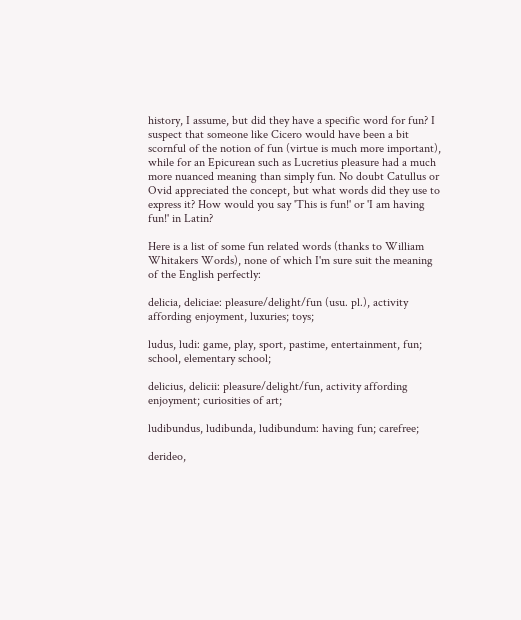history, I assume, but did they have a specific word for fun? I suspect that someone like Cicero would have been a bit scornful of the notion of fun (virtue is much more important), while for an Epicurean such as Lucretius pleasure had a much more nuanced meaning than simply fun. No doubt Catullus or Ovid appreciated the concept, but what words did they use to express it? How would you say 'This is fun!' or 'I am having fun!' in Latin?

Here is a list of some fun related words (thanks to William Whitakers Words), none of which I'm sure suit the meaning of the English perfectly:

delicia, deliciae: pleasure/delight/fun (usu. pl.), activity affording enjoyment, luxuries; toys;

ludus, ludi: game, play, sport, pastime, entertainment, fun; school, elementary school;

delicius, delicii: pleasure/delight/fun, activity affording enjoyment; curiosities of art;

ludibundus, ludibunda, ludibundum: having fun; carefree;

derideo,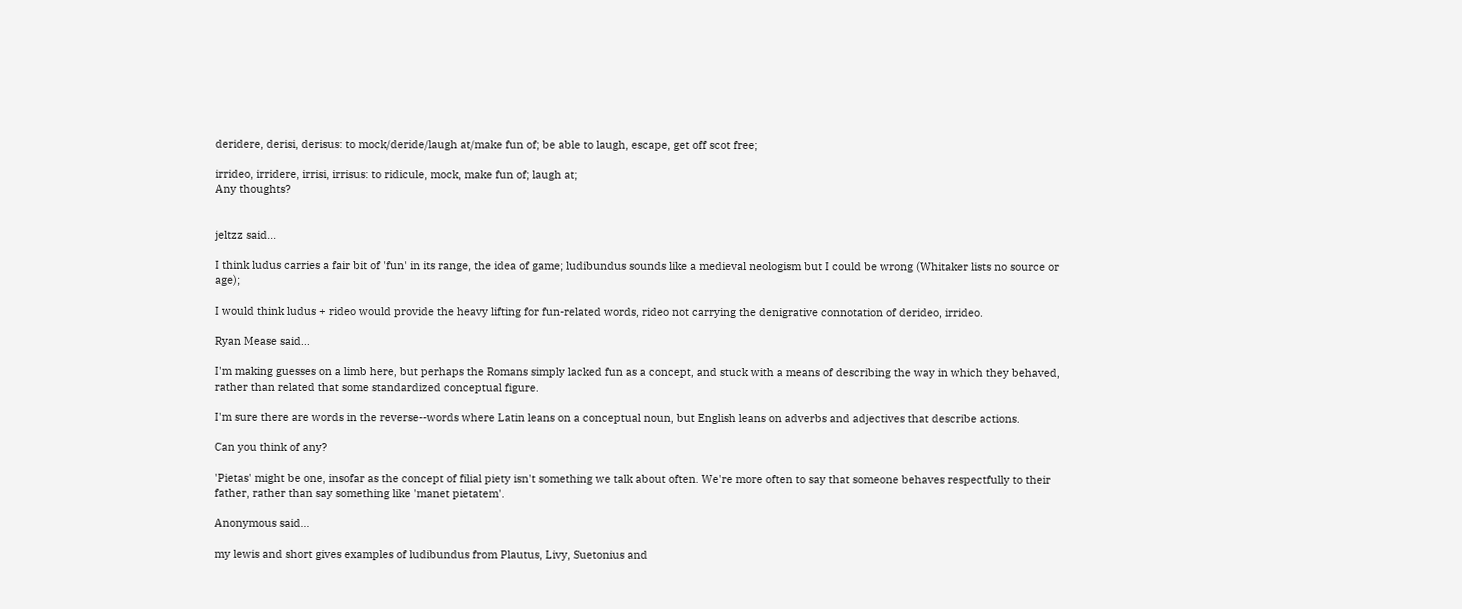deridere, derisi, derisus: to mock/deride/laugh at/make fun of; be able to laugh, escape, get off scot free;

irrideo, irridere, irrisi, irrisus: to ridicule, mock, make fun of; laugh at;
Any thoughts?


jeltzz said...

I think ludus carries a fair bit of 'fun' in its range, the idea of game; ludibundus sounds like a medieval neologism but I could be wrong (Whitaker lists no source or age);

I would think ludus + rideo would provide the heavy lifting for fun-related words, rideo not carrying the denigrative connotation of derideo, irrideo.

Ryan Mease said...

I'm making guesses on a limb here, but perhaps the Romans simply lacked fun as a concept, and stuck with a means of describing the way in which they behaved, rather than related that some standardized conceptual figure.

I'm sure there are words in the reverse--words where Latin leans on a conceptual noun, but English leans on adverbs and adjectives that describe actions.

Can you think of any?

'Pietas' might be one, insofar as the concept of filial piety isn't something we talk about often. We're more often to say that someone behaves respectfully to their father, rather than say something like 'manet pietatem'.

Anonymous said...

my lewis and short gives examples of ludibundus from Plautus, Livy, Suetonius and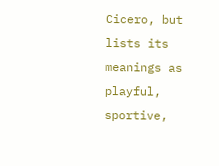Cicero, but lists its meanings as playful, sportive,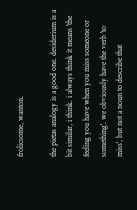frolicsome, wanton.

the pietas analogy is a good one. desiderium is a bit similar, i think. i always think it means 'the feeling you have when you miss someone or something'. we obviously have the verb 'to miss', but not a noun to describe that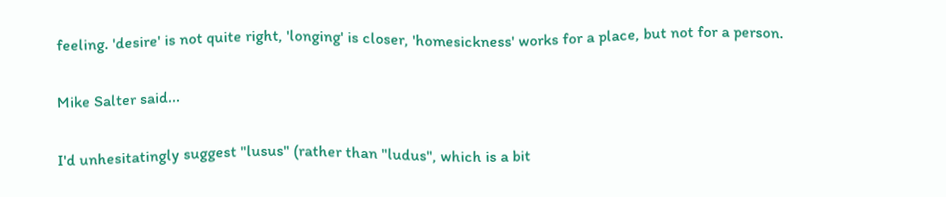feeling. 'desire' is not quite right, 'longing' is closer, 'homesickness' works for a place, but not for a person.

Mike Salter said...

I'd unhesitatingly suggest "lusus" (rather than "ludus", which is a bit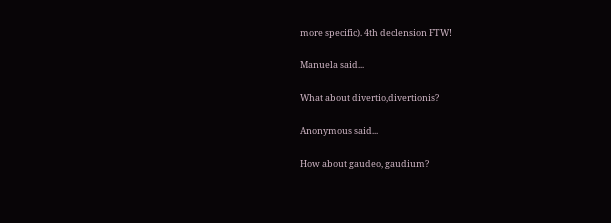more specific). 4th declension FTW!

Manuela said...

What about divertio,divertionis?

Anonymous said...

How about gaudeo, gaudium?